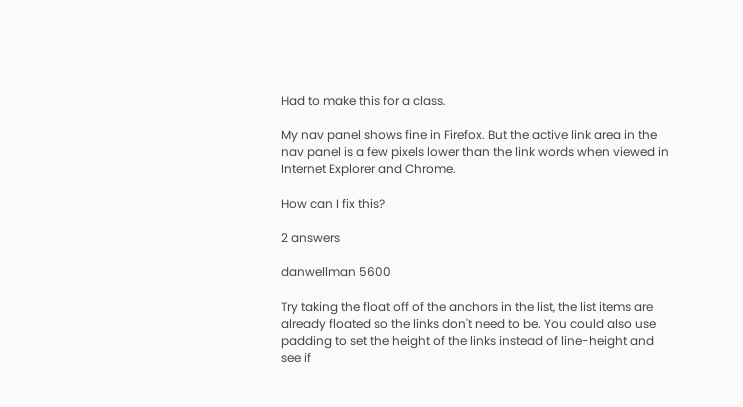Had to make this for a class.

My nav panel shows fine in Firefox. But the active link area in the nav panel is a few pixels lower than the link words when viewed in Internet Explorer and Chrome.

How can I fix this?

2 answers

danwellman 5600

Try taking the float off of the anchors in the list, the list items are already floated so the links don't need to be. You could also use padding to set the height of the links instead of line-height and see if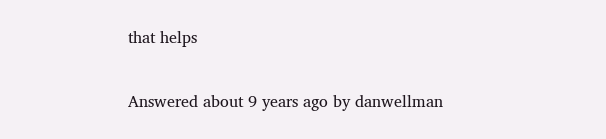that helps

Answered about 9 years ago by danwellman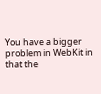You have a bigger problem in WebKit in that the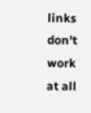links don't work at all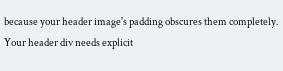because your header image's padding obscures them completely. Your header div needs explicit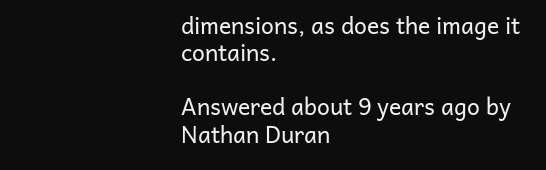dimensions, as does the image it contains.

Answered about 9 years ago by Nathan Duran